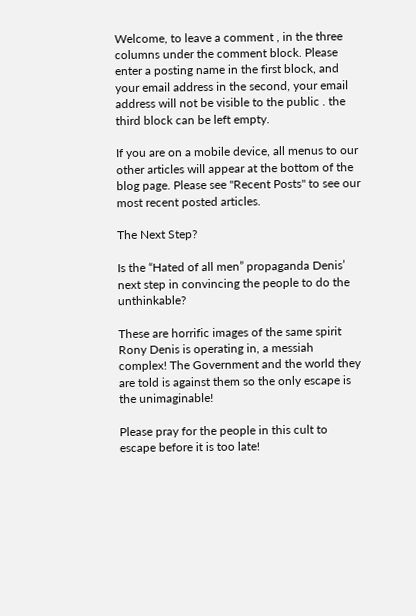Welcome, to leave a comment , in the three columns under the comment block. Please enter a posting name in the first block, and your email address in the second, your email address will not be visible to the public . the third block can be left empty.

If you are on a mobile device, all menus to our other articles will appear at the bottom of the blog page. Please see "Recent Posts" to see our most recent posted articles.

The Next Step?

Is the “Hated of all men” propaganda Denis’ next step in convincing the people to do the unthinkable?

These are horrific images of the same spirit Rony Denis is operating in, a messiah complex! The Government and the world they are told is against them so the only escape is the unimaginable!

Please pray for the people in this cult to escape before it is too late!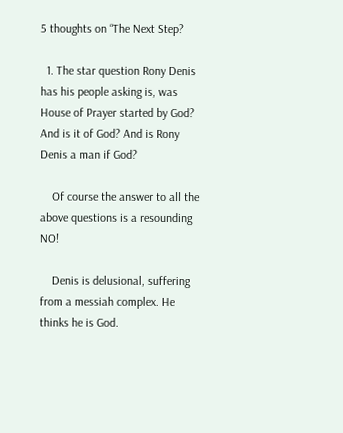5 thoughts on “The Next Step?

  1. The star question Rony Denis has his people asking is, was House of Prayer started by God? And is it of God? And is Rony Denis a man if God?

    Of course the answer to all the above questions is a resounding NO!

    Denis is delusional, suffering from a messiah complex. He thinks he is God.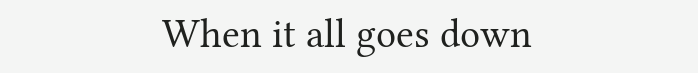When it all goes down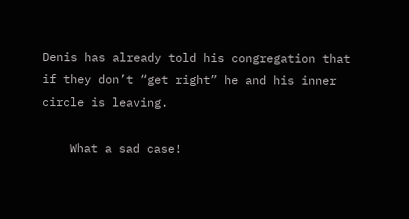Denis has already told his congregation that if they don’t “get right” he and his inner circle is leaving.

    What a sad case!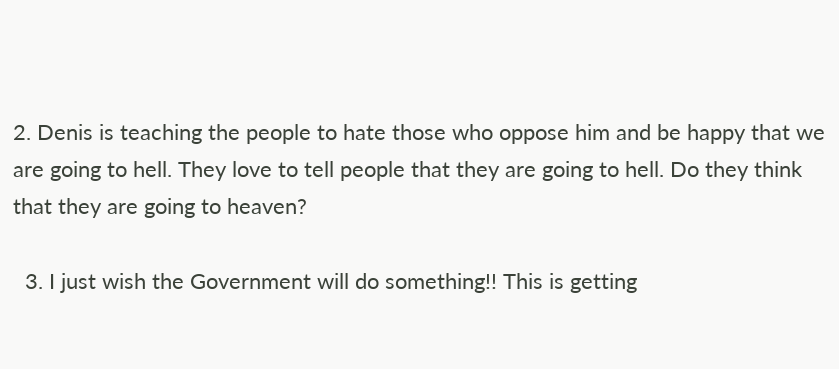2. Denis is teaching the people to hate those who oppose him and be happy that we are going to hell. They love to tell people that they are going to hell. Do they think that they are going to heaven?

  3. I just wish the Government will do something!! This is getting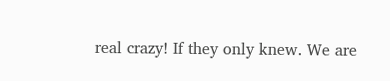real crazy! If they only knew. We are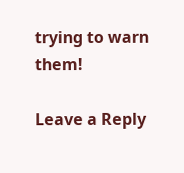trying to warn them!

Leave a Reply